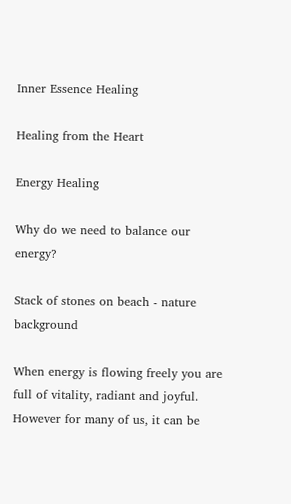Inner Essence Healing

Healing from the Heart

Energy Healing

Why do we need to balance our energy?

Stack of stones on beach - nature background

When energy is flowing freely you are full of vitality, radiant and joyful. However for many of us, it can be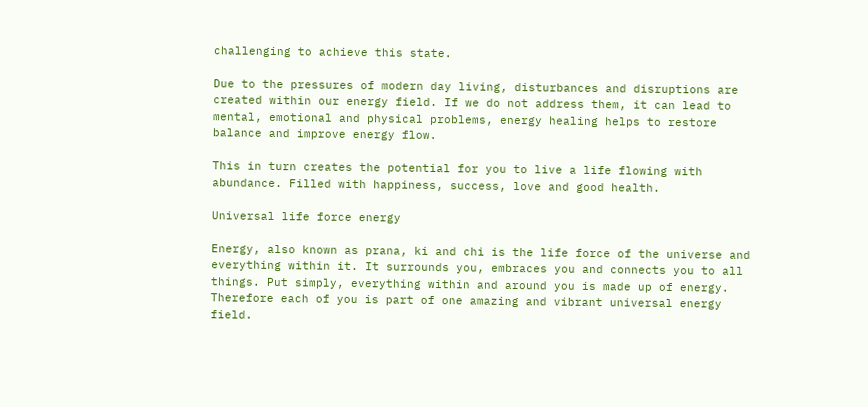challenging to achieve this state.

Due to the pressures of modern day living, disturbances and disruptions are created within our energy field. If we do not address them, it can lead to mental, emotional and physical problems, energy healing helps to restore balance and improve energy flow.

This in turn creates the potential for you to live a life flowing with abundance. Filled with happiness, success, love and good health.

Universal life force energy

Energy, also known as prana, ki and chi is the life force of the universe and everything within it. It surrounds you, embraces you and connects you to all things. Put simply, everything within and around you is made up of energy. Therefore each of you is part of one amazing and vibrant universal energy field.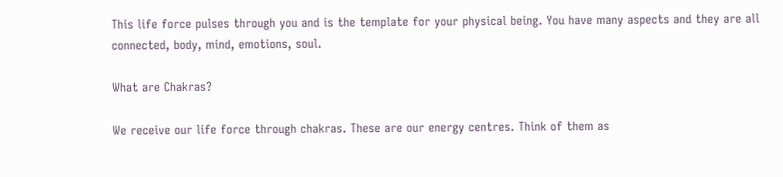This life force pulses through you and is the template for your physical being. You have many aspects and they are all connected, body, mind, emotions, soul.

What are Chakras?

We receive our life force through chakras. These are our energy centres. Think of them as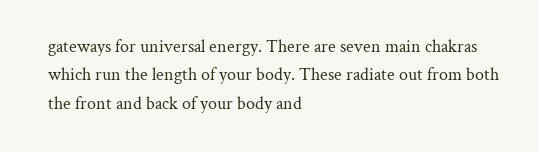gateways for universal energy. There are seven main chakras which run the length of your body. These radiate out from both the front and back of your body and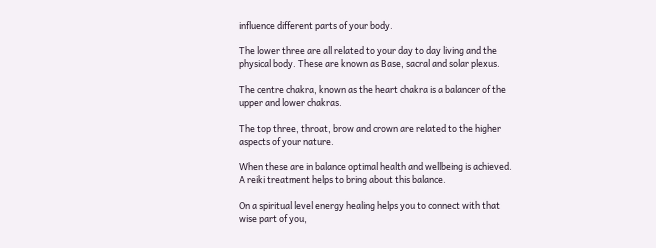influence different parts of your body.

The lower three are all related to your day to day living and the physical body. These are known as Base, sacral and solar plexus.

The centre chakra, known as the heart chakra is a balancer of the upper and lower chakras.

The top three, throat, brow and crown are related to the higher aspects of your nature.

When these are in balance optimal health and wellbeing is achieved. A reiki treatment helps to bring about this balance.

On a spiritual level energy healing helps you to connect with that wise part of you,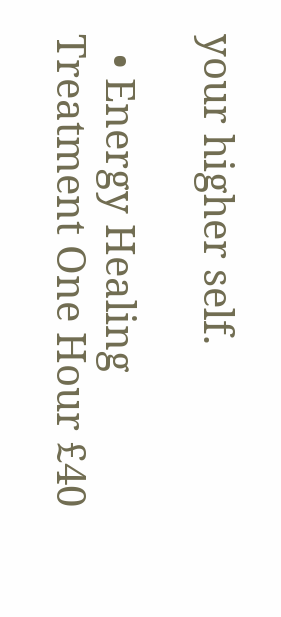your higher self.

  • Energy Healing Treatment One Hour £40